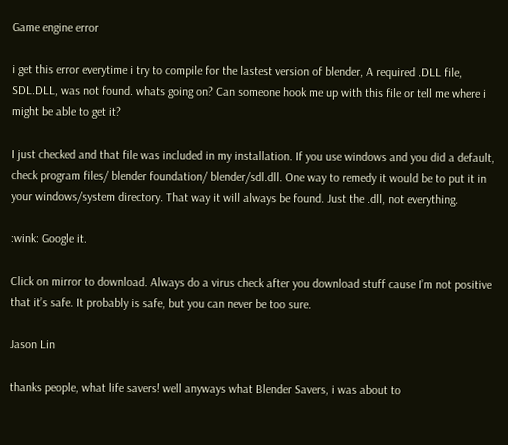Game engine error

i get this error everytime i try to compile for the lastest version of blender, A required .DLL file, SDL.DLL, was not found. whats going on? Can someone hook me up with this file or tell me where i might be able to get it?

I just checked and that file was included in my installation. If you use windows and you did a default, check program files/ blender foundation/ blender/sdl.dll. One way to remedy it would be to put it in your windows/system directory. That way it will always be found. Just the .dll, not everything.

:wink: Google it.

Click on mirror to download. Always do a virus check after you download stuff cause I’m not positive that it’s safe. It probably is safe, but you can never be too sure.

Jason Lin

thanks people, what life savers! well anyways what Blender Savers, i was about to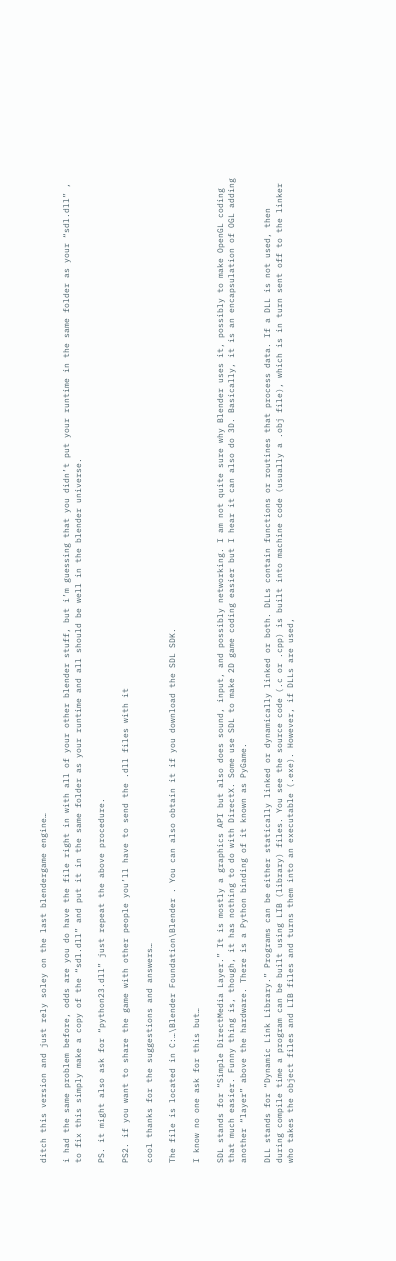ditch this version and just rely soley on the last blendergame engine…

i had the same problem before, odds are you do have the file right in with all of your other blender stuff, but i’m guessing that you didn’t put your runtime in the same folder as your “sdl.dll” , to fix this simply make a copy of the “sdl.dll” and put it in the same folder as your runtime and all should be well in the blender universe.

PS. it might also ask for “python23.dll” just repeat the above procedure.

PS2. if you want to share the game with other people you’ll have to send the .dll files with it

cool thanks for the suggestions and answers…

The file is located in C:…\Blender Foundation\Blender . You can also obtain it if you download the SDL SDK.

I know no one ask for this but…

SDL stands for “Simple DirectMedia Layer.” It is mostly a graphics API but also does sound, input, and possibly networking. I am not quite sure why Blender uses it, possibly to make OpenGL coding that much easier. Funny thing is, though, it has nothing to do with DirectX. Some use SDL to make 2D game coding easier but I hear it can also do 3D. Basically, it is an encapsulation of OGL adding another “layer” above the hardware. There is a Python binding of it known as PyGame.

DLL stands for “Dynamic Link Library.” Programs can be either statically linked or dynamically linked or both. DLLs contain functions or routines that process data. If a DLL is not used, then during compile time a program can be built using LIB (library) files. You see the source code (.c or .cpp) is built into machine code (usually a .obj file), which is in turn sent off to the linker who takes the object files and LIB files and turns them into an executable (.exe). However, if DLLs are used,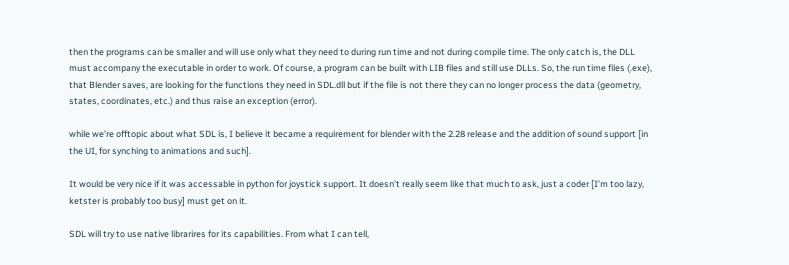then the programs can be smaller and will use only what they need to during run time and not during compile time. The only catch is, the DLL must accompany the executable in order to work. Of course, a program can be built with LIB files and still use DLLs. So, the run time files (.exe), that Blender saves, are looking for the functions they need in SDL.dll but if the file is not there they can no longer process the data (geometry, states, coordinates, etc.) and thus raise an exception (error).

while we’re offtopic about what SDL is, I believe it became a requirement for blender with the 2.28 release and the addition of sound support [in the UI, for synching to animations and such].

It would be very nice if it was accessable in python for joystick support. It doesn’t really seem like that much to ask, just a coder [I’m too lazy, ketster is probably too busy] must get on it.

SDL will try to use native librarires for its capabilities. From what I can tell,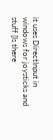it uses DirectInput in windows for joysticks and stuff [Is there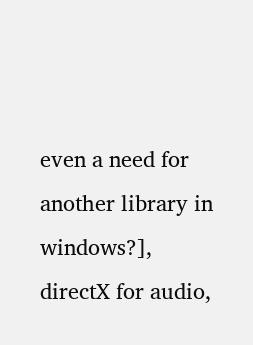even a need for another library in windows?], directX for audio,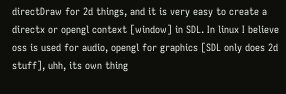directDraw for 2d things, and it is very easy to create a directx or opengl context [window] in SDL. In linux I believe oss is used for audio, opengl for graphics [SDL only does 2d stuff], uhh, its own thing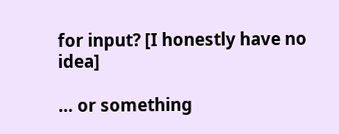for input? [I honestly have no idea]

… or something